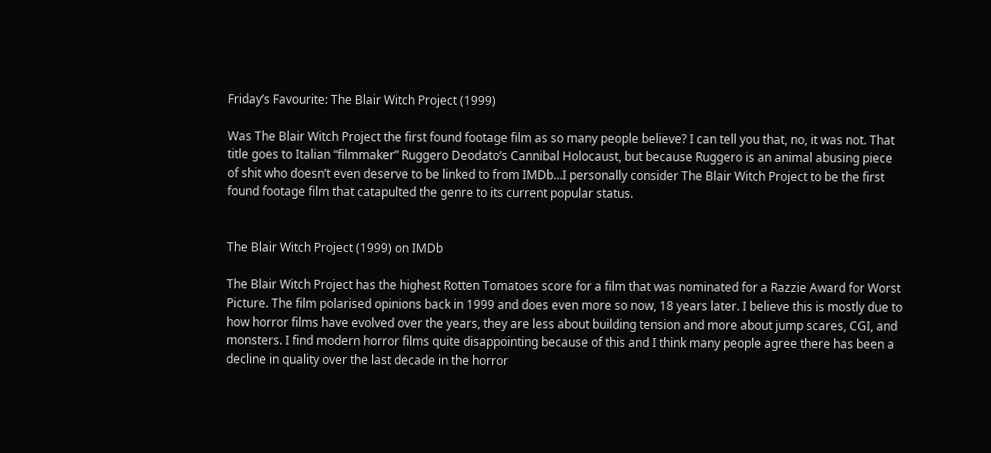Friday’s Favourite: The Blair Witch Project (1999)

Was The Blair Witch Project the first found footage film as so many people believe? I can tell you that, no, it was not. That title goes to Italian “filmmaker” Ruggero Deodato’s Cannibal Holocaust, but because Ruggero is an animal abusing piece of shit who doesn’t even deserve to be linked to from IMDb…I personally consider The Blair Witch Project to be the first found footage film that catapulted the genre to its current popular status.


The Blair Witch Project (1999) on IMDb

The Blair Witch Project has the highest Rotten Tomatoes score for a film that was nominated for a Razzie Award for Worst Picture. The film polarised opinions back in 1999 and does even more so now, 18 years later. I believe this is mostly due to how horror films have evolved over the years, they are less about building tension and more about jump scares, CGI, and monsters. I find modern horror films quite disappointing because of this and I think many people agree there has been a decline in quality over the last decade in the horror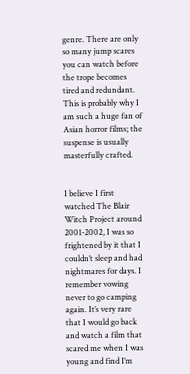genre. There are only so many jump scares you can watch before the trope becomes tired and redundant. This is probably why I am such a huge fan of Asian horror films; the suspense is usually masterfully crafted.


I believe I first watched The Blair Witch Project around 2001-2002, I was so frightened by it that I couldn’t sleep and had nightmares for days. I remember vowing never to go camping again. It’s very rare that I would go back and watch a film that scared me when I was young and find I’m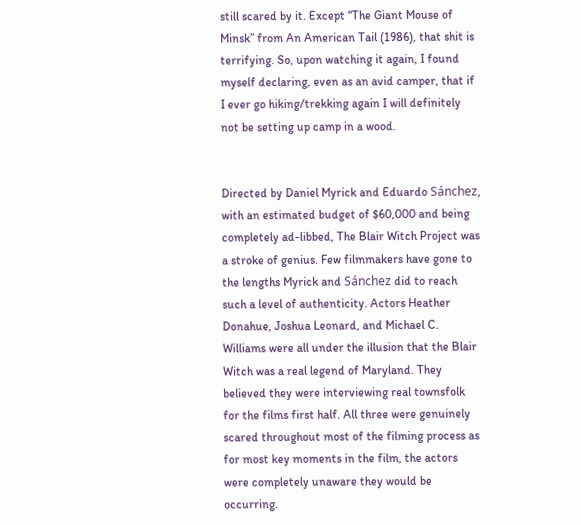still scared by it. Except “The Giant Mouse of Minsk” from An American Tail (1986), that shit is terrifying. So, upon watching it again, I found myself declaring, even as an avid camper, that if I ever go hiking/trekking again I will definitely not be setting up camp in a wood.


Directed by Daniel Myrick and Eduardo Sánchez, with an estimated budget of $60,000 and being completely ad-libbed, The Blair Witch Project was a stroke of genius. Few filmmakers have gone to the lengths Myrick and Sánchez did to reach such a level of authenticity. Actors Heather Donahue, Joshua Leonard, and Michael C. Williams were all under the illusion that the Blair Witch was a real legend of Maryland. They believed they were interviewing real townsfolk for the films first half. All three were genuinely scared throughout most of the filming process as for most key moments in the film, the actors were completely unaware they would be occurring.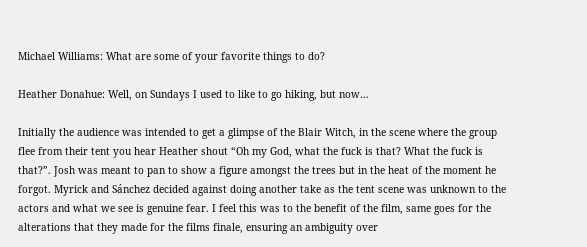Michael Williams: What are some of your favorite things to do?

Heather Donahue: Well, on Sundays I used to like to go hiking, but now…

Initially the audience was intended to get a glimpse of the Blair Witch, in the scene where the group flee from their tent you hear Heather shout “Oh my God, what the fuck is that? What the fuck is that?”. Josh was meant to pan to show a figure amongst the trees but in the heat of the moment he forgot. Myrick and Sánchez decided against doing another take as the tent scene was unknown to the actors and what we see is genuine fear. I feel this was to the benefit of the film, same goes for the alterations that they made for the films finale, ensuring an ambiguity over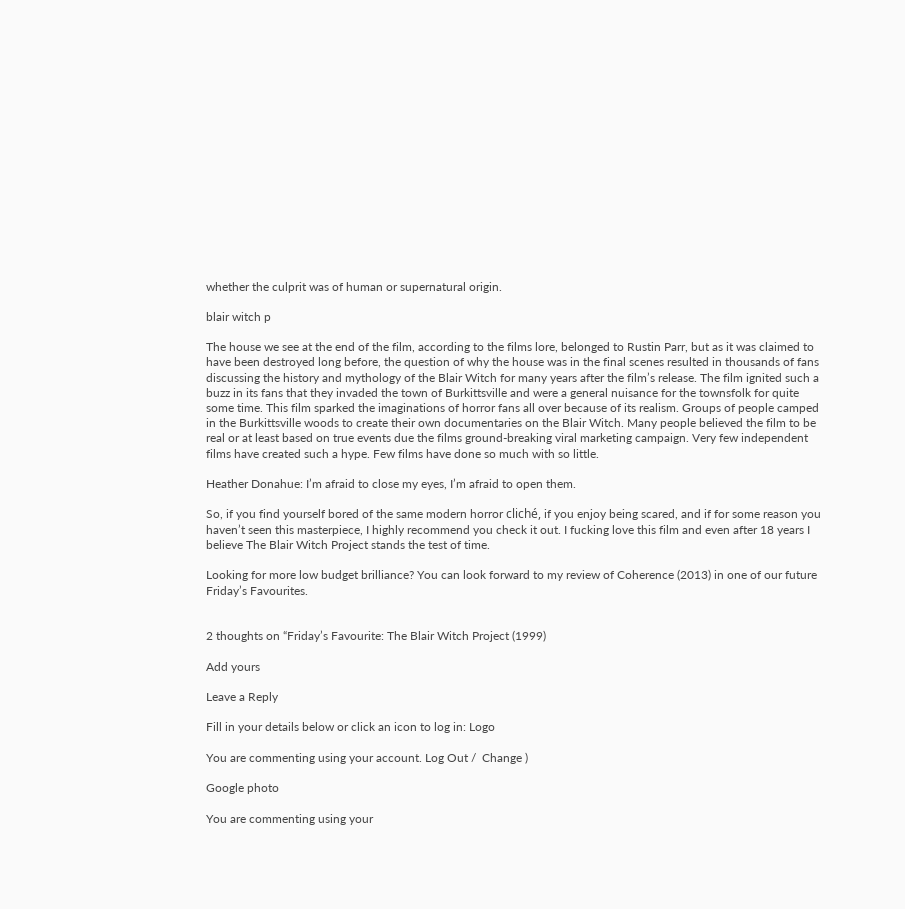whether the culprit was of human or supernatural origin.

blair witch p

The house we see at the end of the film, according to the films lore, belonged to Rustin Parr, but as it was claimed to have been destroyed long before, the question of why the house was in the final scenes resulted in thousands of fans discussing the history and mythology of the Blair Witch for many years after the film’s release. The film ignited such a buzz in its fans that they invaded the town of Burkittsville and were a general nuisance for the townsfolk for quite some time. This film sparked the imaginations of horror fans all over because of its realism. Groups of people camped in the Burkittsville woods to create their own documentaries on the Blair Witch. Many people believed the film to be real or at least based on true events due the films ground-breaking viral marketing campaign. Very few independent films have created such a hype. Few films have done so much with so little.

Heather Donahue: I’m afraid to close my eyes, I’m afraid to open them.

So, if you find yourself bored of the same modern horror cliché, if you enjoy being scared, and if for some reason you haven’t seen this masterpiece, I highly recommend you check it out. I fucking love this film and even after 18 years I believe The Blair Witch Project stands the test of time.

Looking for more low budget brilliance? You can look forward to my review of Coherence (2013) in one of our future Friday’s Favourites.


2 thoughts on “Friday’s Favourite: The Blair Witch Project (1999)

Add yours

Leave a Reply

Fill in your details below or click an icon to log in: Logo

You are commenting using your account. Log Out /  Change )

Google photo

You are commenting using your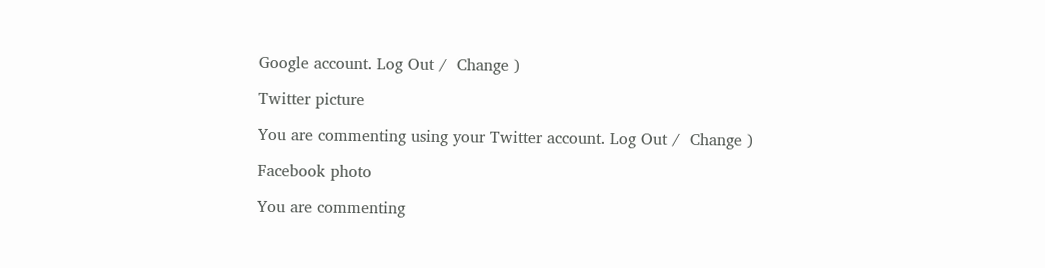Google account. Log Out /  Change )

Twitter picture

You are commenting using your Twitter account. Log Out /  Change )

Facebook photo

You are commenting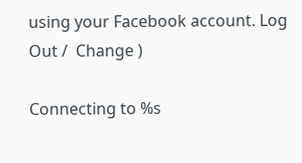using your Facebook account. Log Out /  Change )

Connecting to %s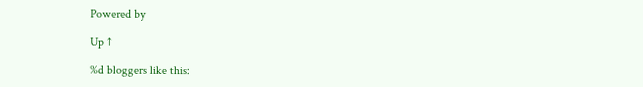Powered by

Up ↑

%d bloggers like this: